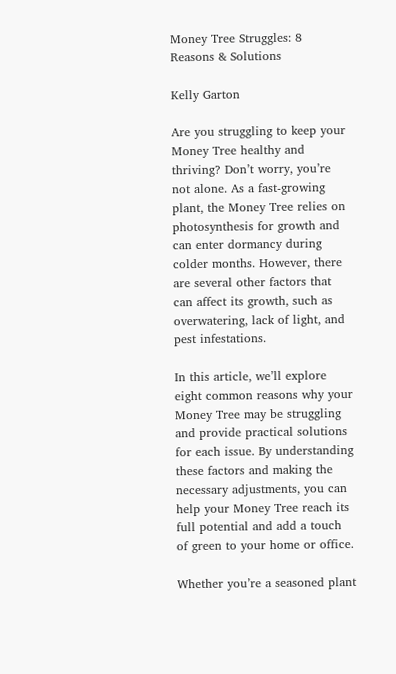Money Tree Struggles: 8 Reasons & Solutions

Kelly Garton

Are you struggling to keep your Money Tree healthy and thriving? Don’t worry, you’re not alone. As a fast-growing plant, the Money Tree relies on photosynthesis for growth and can enter dormancy during colder months. However, there are several other factors that can affect its growth, such as overwatering, lack of light, and pest infestations.

In this article, we’ll explore eight common reasons why your Money Tree may be struggling and provide practical solutions for each issue. By understanding these factors and making the necessary adjustments, you can help your Money Tree reach its full potential and add a touch of green to your home or office.

Whether you’re a seasoned plant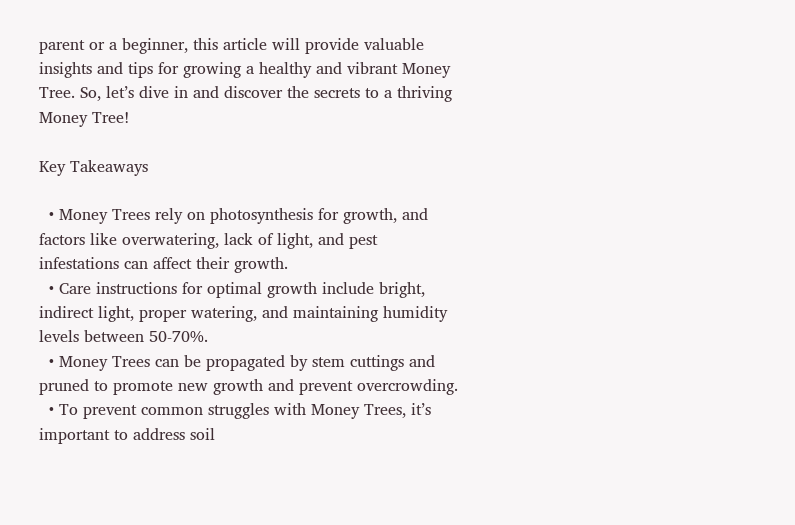parent or a beginner, this article will provide valuable insights and tips for growing a healthy and vibrant Money Tree. So, let’s dive in and discover the secrets to a thriving Money Tree!

Key Takeaways

  • Money Trees rely on photosynthesis for growth, and factors like overwatering, lack of light, and pest infestations can affect their growth.
  • Care instructions for optimal growth include bright, indirect light, proper watering, and maintaining humidity levels between 50-70%.
  • Money Trees can be propagated by stem cuttings and pruned to promote new growth and prevent overcrowding.
  • To prevent common struggles with Money Trees, it’s important to address soil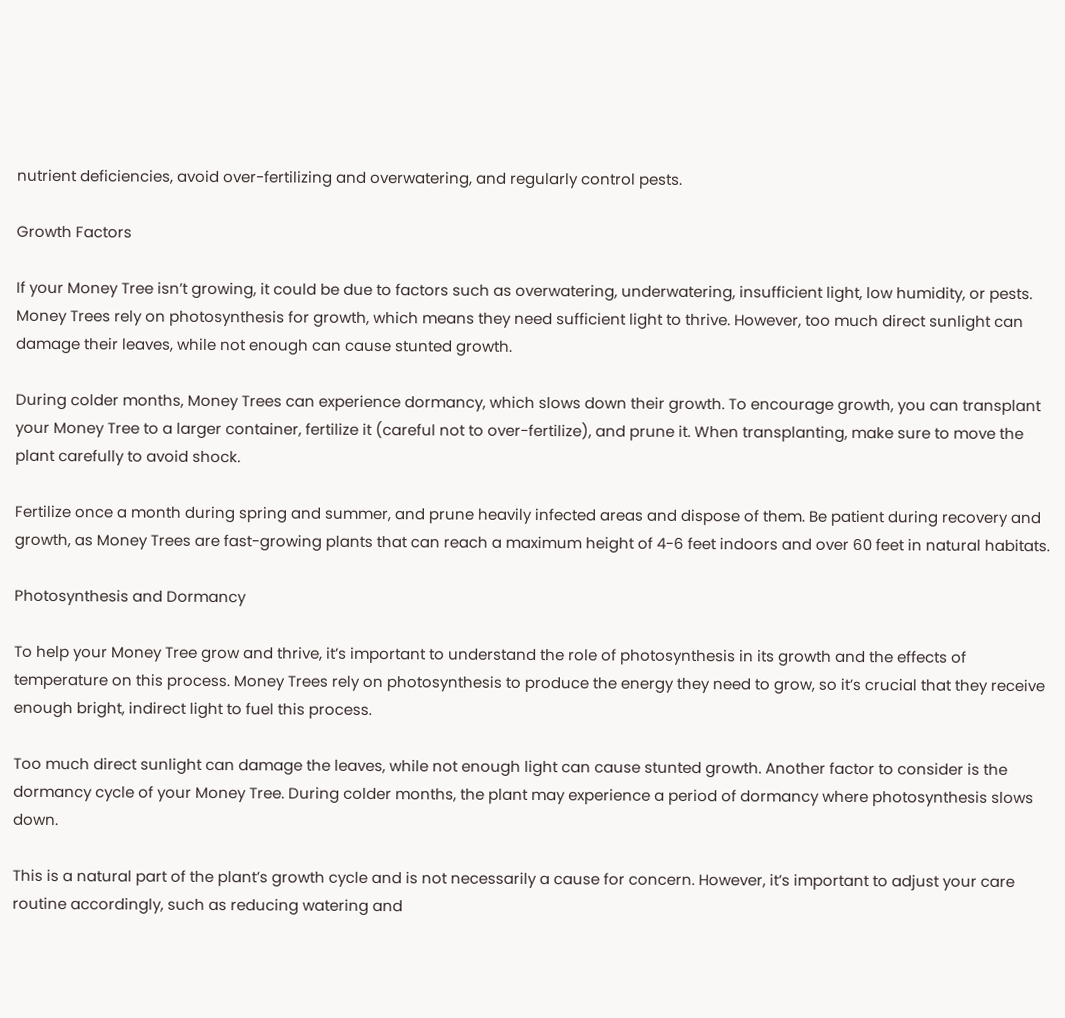nutrient deficiencies, avoid over-fertilizing and overwatering, and regularly control pests.

Growth Factors

If your Money Tree isn’t growing, it could be due to factors such as overwatering, underwatering, insufficient light, low humidity, or pests. Money Trees rely on photosynthesis for growth, which means they need sufficient light to thrive. However, too much direct sunlight can damage their leaves, while not enough can cause stunted growth.

During colder months, Money Trees can experience dormancy, which slows down their growth. To encourage growth, you can transplant your Money Tree to a larger container, fertilize it (careful not to over-fertilize), and prune it. When transplanting, make sure to move the plant carefully to avoid shock.

Fertilize once a month during spring and summer, and prune heavily infected areas and dispose of them. Be patient during recovery and growth, as Money Trees are fast-growing plants that can reach a maximum height of 4-6 feet indoors and over 60 feet in natural habitats.

Photosynthesis and Dormancy

To help your Money Tree grow and thrive, it’s important to understand the role of photosynthesis in its growth and the effects of temperature on this process. Money Trees rely on photosynthesis to produce the energy they need to grow, so it’s crucial that they receive enough bright, indirect light to fuel this process.

Too much direct sunlight can damage the leaves, while not enough light can cause stunted growth. Another factor to consider is the dormancy cycle of your Money Tree. During colder months, the plant may experience a period of dormancy where photosynthesis slows down.

This is a natural part of the plant’s growth cycle and is not necessarily a cause for concern. However, it’s important to adjust your care routine accordingly, such as reducing watering and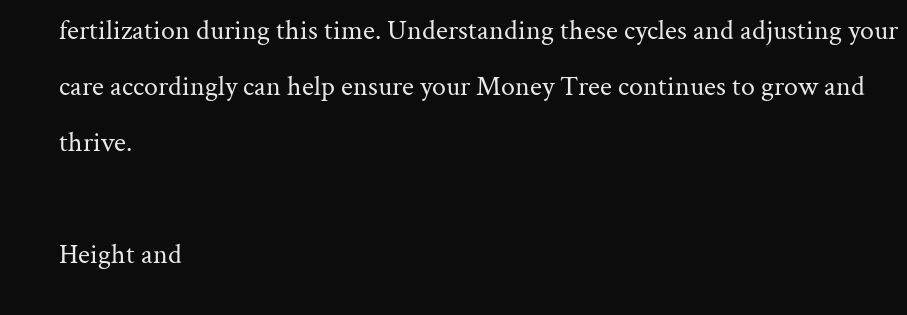fertilization during this time. Understanding these cycles and adjusting your care accordingly can help ensure your Money Tree continues to grow and thrive.

Height and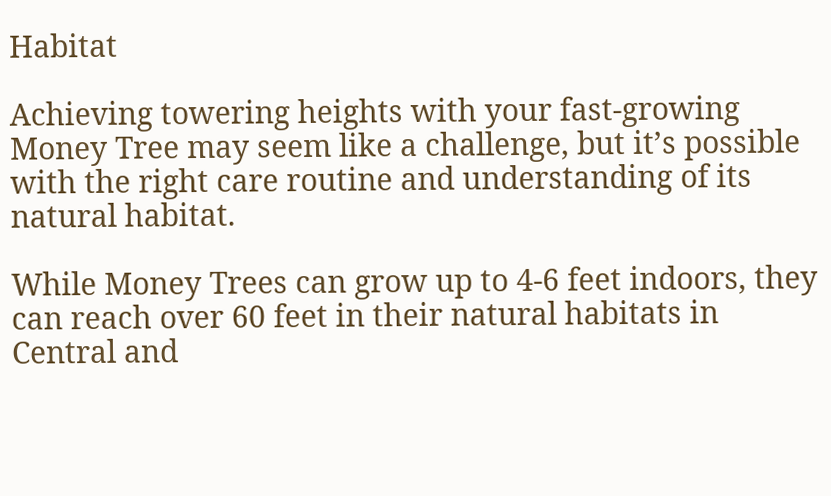Habitat

Achieving towering heights with your fast-growing Money Tree may seem like a challenge, but it’s possible with the right care routine and understanding of its natural habitat.

While Money Trees can grow up to 4-6 feet indoors, they can reach over 60 feet in their natural habitats in Central and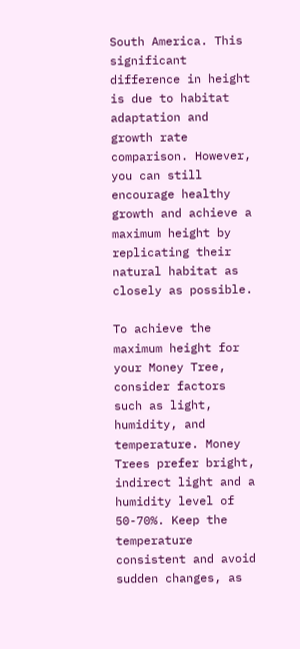South America. This significant difference in height is due to habitat adaptation and growth rate comparison. However, you can still encourage healthy growth and achieve a maximum height by replicating their natural habitat as closely as possible.

To achieve the maximum height for your Money Tree, consider factors such as light, humidity, and temperature. Money Trees prefer bright, indirect light and a humidity level of 50-70%. Keep the temperature consistent and avoid sudden changes, as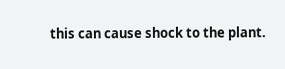this can cause shock to the plant.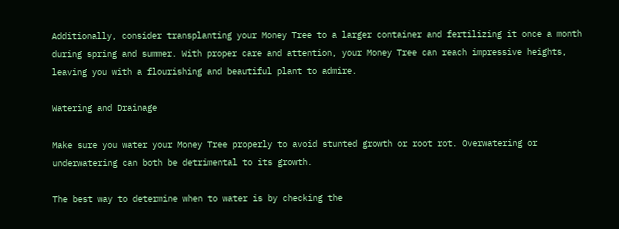Additionally, consider transplanting your Money Tree to a larger container and fertilizing it once a month during spring and summer. With proper care and attention, your Money Tree can reach impressive heights, leaving you with a flourishing and beautiful plant to admire.

Watering and Drainage

Make sure you water your Money Tree properly to avoid stunted growth or root rot. Overwatering or underwatering can both be detrimental to its growth.

The best way to determine when to water is by checking the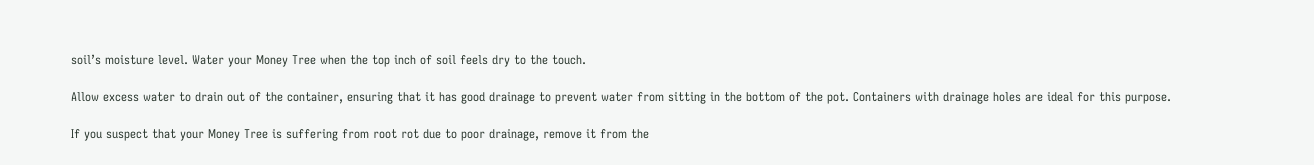soil’s moisture level. Water your Money Tree when the top inch of soil feels dry to the touch.

Allow excess water to drain out of the container, ensuring that it has good drainage to prevent water from sitting in the bottom of the pot. Containers with drainage holes are ideal for this purpose.

If you suspect that your Money Tree is suffering from root rot due to poor drainage, remove it from the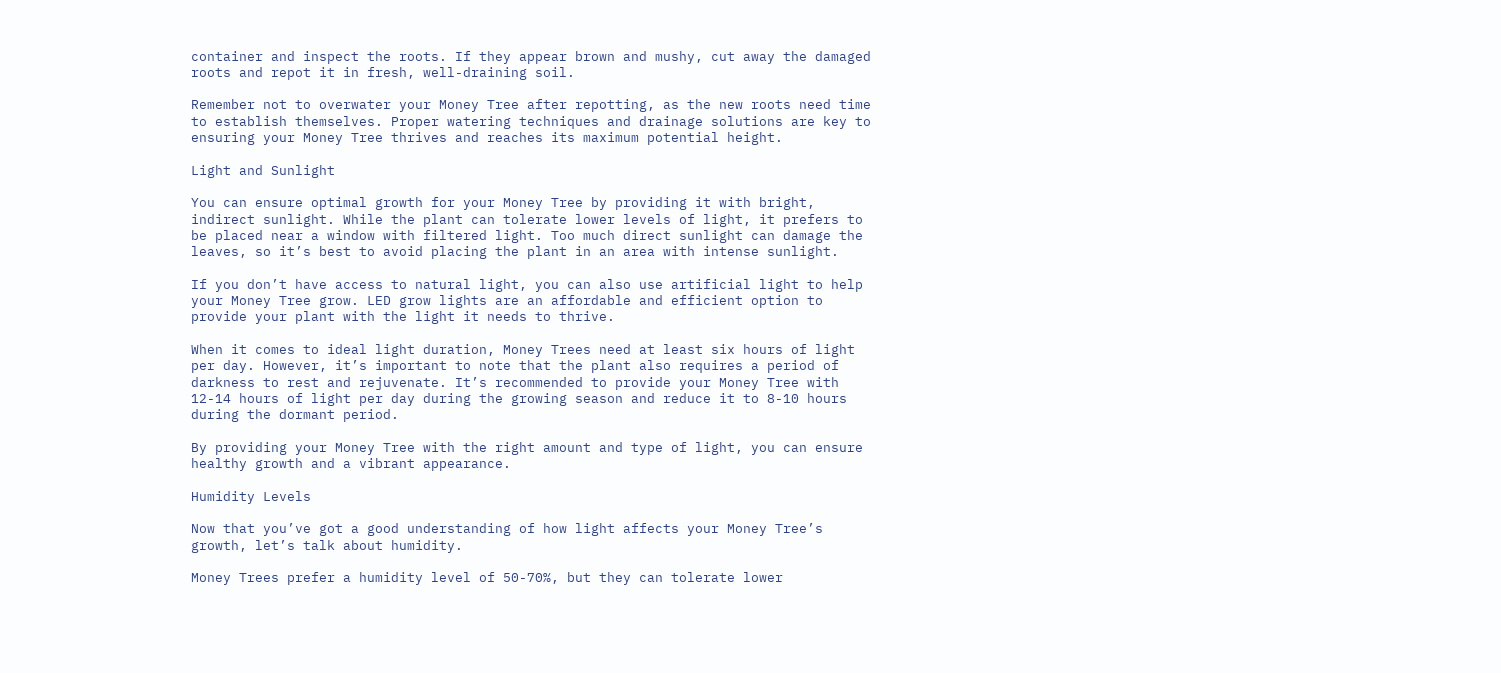container and inspect the roots. If they appear brown and mushy, cut away the damaged roots and repot it in fresh, well-draining soil.

Remember not to overwater your Money Tree after repotting, as the new roots need time to establish themselves. Proper watering techniques and drainage solutions are key to ensuring your Money Tree thrives and reaches its maximum potential height.

Light and Sunlight

You can ensure optimal growth for your Money Tree by providing it with bright, indirect sunlight. While the plant can tolerate lower levels of light, it prefers to be placed near a window with filtered light. Too much direct sunlight can damage the leaves, so it’s best to avoid placing the plant in an area with intense sunlight.

If you don’t have access to natural light, you can also use artificial light to help your Money Tree grow. LED grow lights are an affordable and efficient option to provide your plant with the light it needs to thrive.

When it comes to ideal light duration, Money Trees need at least six hours of light per day. However, it’s important to note that the plant also requires a period of darkness to rest and rejuvenate. It’s recommended to provide your Money Tree with 12-14 hours of light per day during the growing season and reduce it to 8-10 hours during the dormant period.

By providing your Money Tree with the right amount and type of light, you can ensure healthy growth and a vibrant appearance.

Humidity Levels

Now that you’ve got a good understanding of how light affects your Money Tree’s growth, let’s talk about humidity.

Money Trees prefer a humidity level of 50-70%, but they can tolerate lower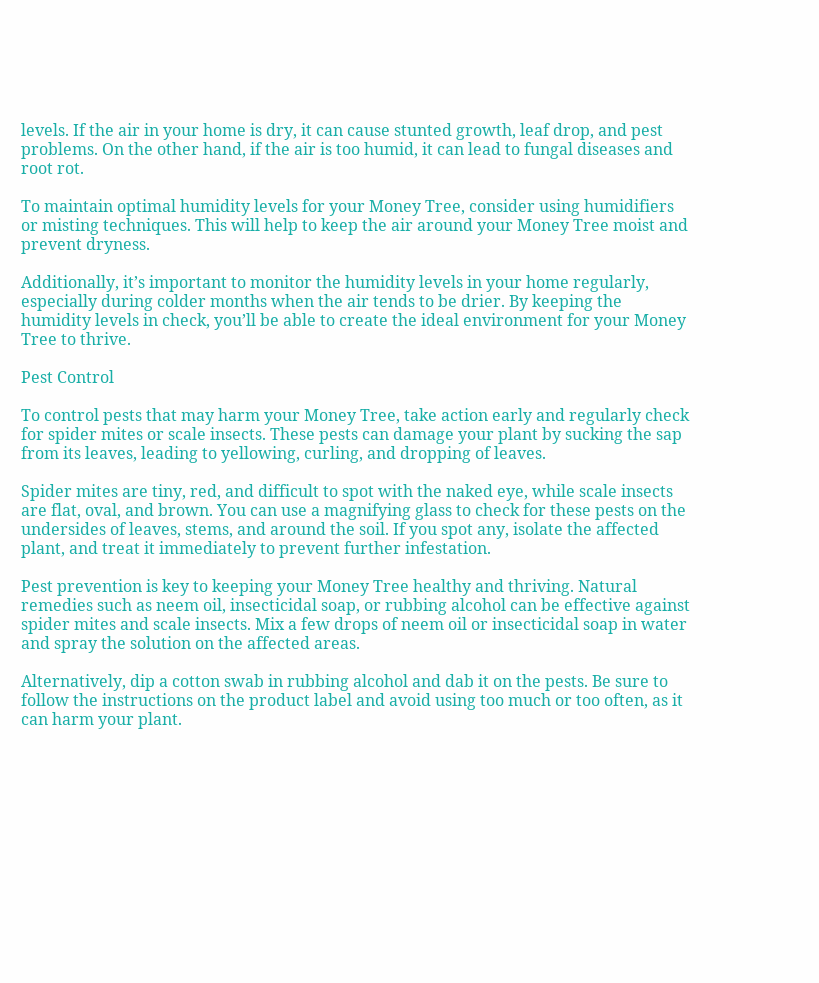levels. If the air in your home is dry, it can cause stunted growth, leaf drop, and pest problems. On the other hand, if the air is too humid, it can lead to fungal diseases and root rot.

To maintain optimal humidity levels for your Money Tree, consider using humidifiers or misting techniques. This will help to keep the air around your Money Tree moist and prevent dryness.

Additionally, it’s important to monitor the humidity levels in your home regularly, especially during colder months when the air tends to be drier. By keeping the humidity levels in check, you’ll be able to create the ideal environment for your Money Tree to thrive.

Pest Control

To control pests that may harm your Money Tree, take action early and regularly check for spider mites or scale insects. These pests can damage your plant by sucking the sap from its leaves, leading to yellowing, curling, and dropping of leaves.

Spider mites are tiny, red, and difficult to spot with the naked eye, while scale insects are flat, oval, and brown. You can use a magnifying glass to check for these pests on the undersides of leaves, stems, and around the soil. If you spot any, isolate the affected plant, and treat it immediately to prevent further infestation.

Pest prevention is key to keeping your Money Tree healthy and thriving. Natural remedies such as neem oil, insecticidal soap, or rubbing alcohol can be effective against spider mites and scale insects. Mix a few drops of neem oil or insecticidal soap in water and spray the solution on the affected areas.

Alternatively, dip a cotton swab in rubbing alcohol and dab it on the pests. Be sure to follow the instructions on the product label and avoid using too much or too often, as it can harm your plant.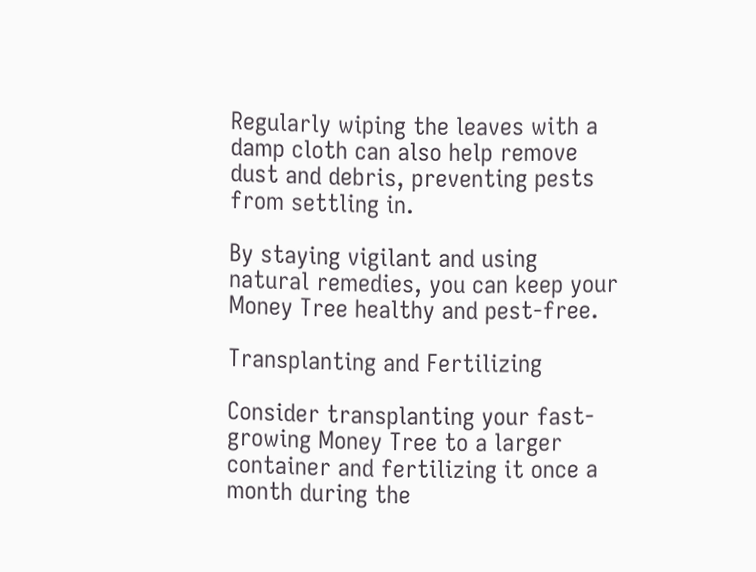Regularly wiping the leaves with a damp cloth can also help remove dust and debris, preventing pests from settling in.

By staying vigilant and using natural remedies, you can keep your Money Tree healthy and pest-free.

Transplanting and Fertilizing

Consider transplanting your fast-growing Money Tree to a larger container and fertilizing it once a month during the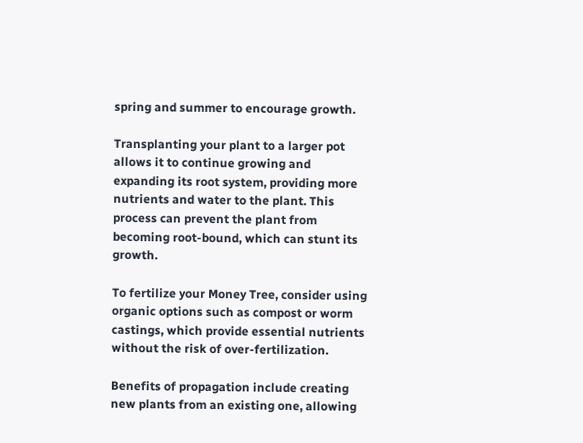spring and summer to encourage growth.

Transplanting your plant to a larger pot allows it to continue growing and expanding its root system, providing more nutrients and water to the plant. This process can prevent the plant from becoming root-bound, which can stunt its growth.

To fertilize your Money Tree, consider using organic options such as compost or worm castings, which provide essential nutrients without the risk of over-fertilization.

Benefits of propagation include creating new plants from an existing one, allowing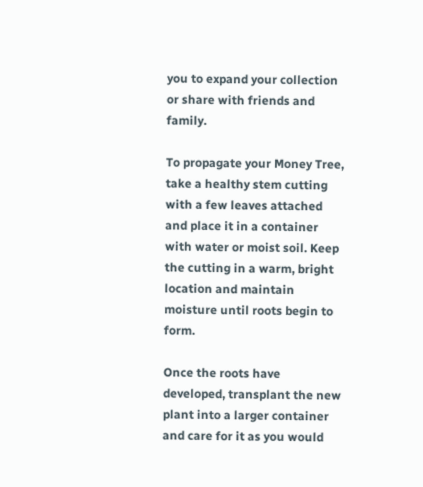you to expand your collection or share with friends and family.

To propagate your Money Tree, take a healthy stem cutting with a few leaves attached and place it in a container with water or moist soil. Keep the cutting in a warm, bright location and maintain moisture until roots begin to form.

Once the roots have developed, transplant the new plant into a larger container and care for it as you would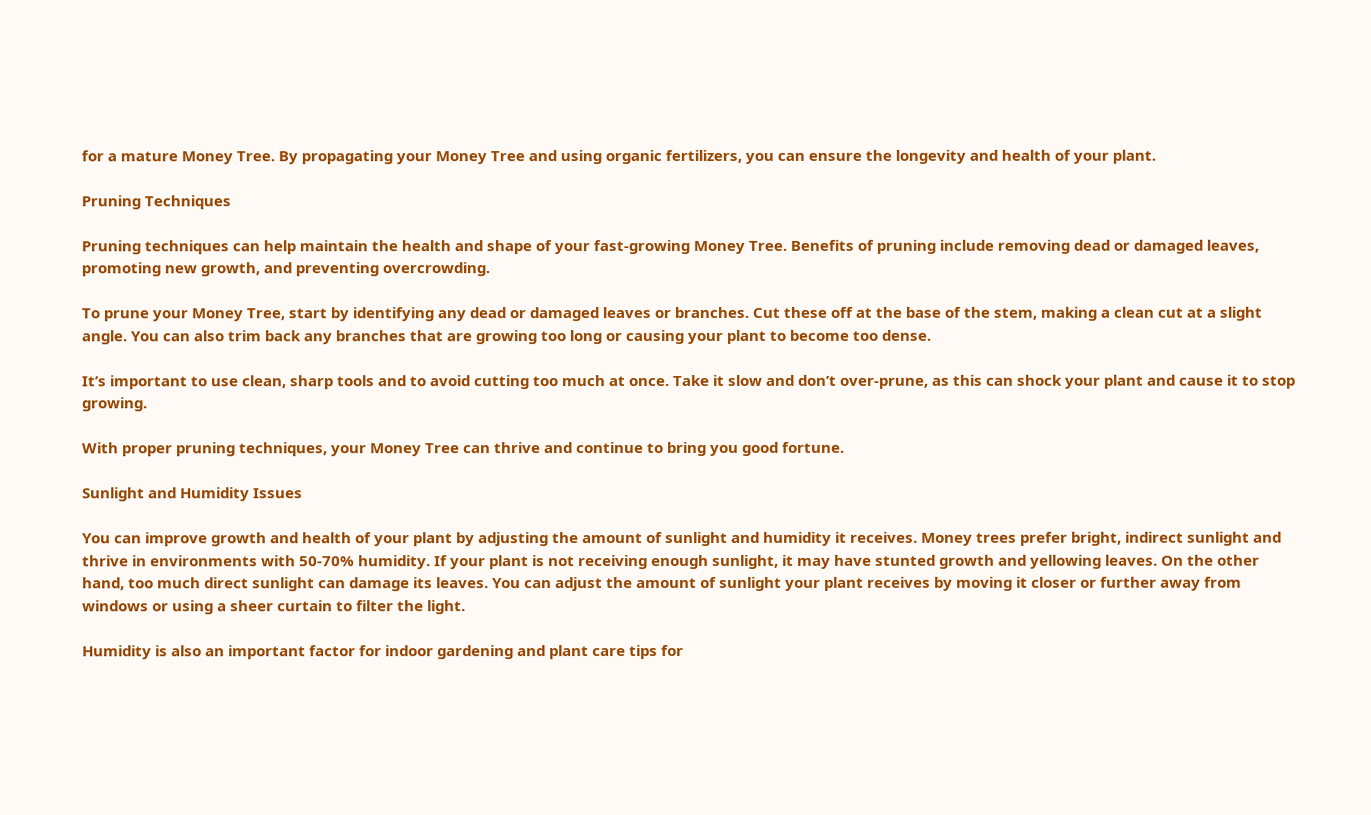for a mature Money Tree. By propagating your Money Tree and using organic fertilizers, you can ensure the longevity and health of your plant.

Pruning Techniques

Pruning techniques can help maintain the health and shape of your fast-growing Money Tree. Benefits of pruning include removing dead or damaged leaves, promoting new growth, and preventing overcrowding.

To prune your Money Tree, start by identifying any dead or damaged leaves or branches. Cut these off at the base of the stem, making a clean cut at a slight angle. You can also trim back any branches that are growing too long or causing your plant to become too dense.

It’s important to use clean, sharp tools and to avoid cutting too much at once. Take it slow and don’t over-prune, as this can shock your plant and cause it to stop growing.

With proper pruning techniques, your Money Tree can thrive and continue to bring you good fortune.

Sunlight and Humidity Issues

You can improve growth and health of your plant by adjusting the amount of sunlight and humidity it receives. Money trees prefer bright, indirect sunlight and thrive in environments with 50-70% humidity. If your plant is not receiving enough sunlight, it may have stunted growth and yellowing leaves. On the other hand, too much direct sunlight can damage its leaves. You can adjust the amount of sunlight your plant receives by moving it closer or further away from windows or using a sheer curtain to filter the light.

Humidity is also an important factor for indoor gardening and plant care tips for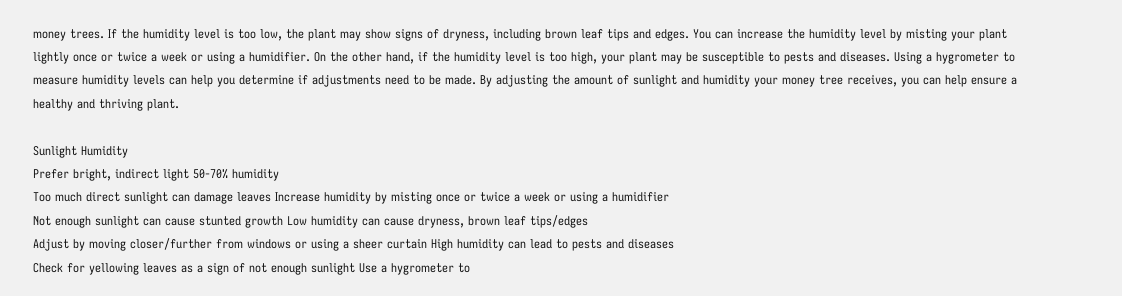money trees. If the humidity level is too low, the plant may show signs of dryness, including brown leaf tips and edges. You can increase the humidity level by misting your plant lightly once or twice a week or using a humidifier. On the other hand, if the humidity level is too high, your plant may be susceptible to pests and diseases. Using a hygrometer to measure humidity levels can help you determine if adjustments need to be made. By adjusting the amount of sunlight and humidity your money tree receives, you can help ensure a healthy and thriving plant.

Sunlight Humidity
Prefer bright, indirect light 50-70% humidity
Too much direct sunlight can damage leaves Increase humidity by misting once or twice a week or using a humidifier
Not enough sunlight can cause stunted growth Low humidity can cause dryness, brown leaf tips/edges
Adjust by moving closer/further from windows or using a sheer curtain High humidity can lead to pests and diseases
Check for yellowing leaves as a sign of not enough sunlight Use a hygrometer to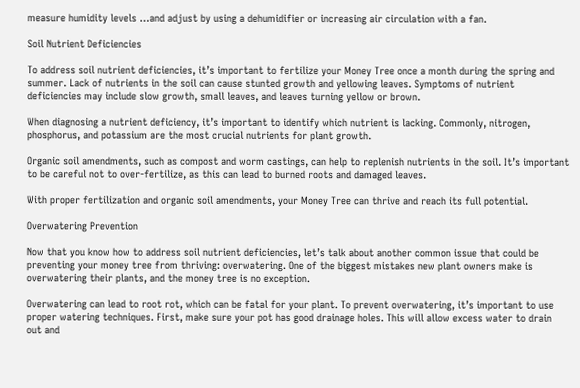measure humidity levels …and adjust by using a dehumidifier or increasing air circulation with a fan.

Soil Nutrient Deficiencies

To address soil nutrient deficiencies, it’s important to fertilize your Money Tree once a month during the spring and summer. Lack of nutrients in the soil can cause stunted growth and yellowing leaves. Symptoms of nutrient deficiencies may include slow growth, small leaves, and leaves turning yellow or brown.

When diagnosing a nutrient deficiency, it’s important to identify which nutrient is lacking. Commonly, nitrogen, phosphorus, and potassium are the most crucial nutrients for plant growth.

Organic soil amendments, such as compost and worm castings, can help to replenish nutrients in the soil. It’s important to be careful not to over-fertilize, as this can lead to burned roots and damaged leaves.

With proper fertilization and organic soil amendments, your Money Tree can thrive and reach its full potential.

Overwatering Prevention

Now that you know how to address soil nutrient deficiencies, let’s talk about another common issue that could be preventing your money tree from thriving: overwatering. One of the biggest mistakes new plant owners make is overwatering their plants, and the money tree is no exception.

Overwatering can lead to root rot, which can be fatal for your plant. To prevent overwatering, it’s important to use proper watering techniques. First, make sure your pot has good drainage holes. This will allow excess water to drain out and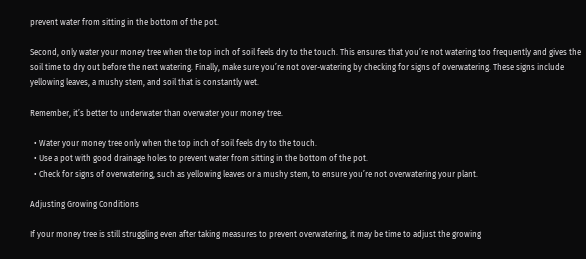prevent water from sitting in the bottom of the pot.

Second, only water your money tree when the top inch of soil feels dry to the touch. This ensures that you’re not watering too frequently and gives the soil time to dry out before the next watering. Finally, make sure you’re not over-watering by checking for signs of overwatering. These signs include yellowing leaves, a mushy stem, and soil that is constantly wet.

Remember, it’s better to underwater than overwater your money tree.

  • Water your money tree only when the top inch of soil feels dry to the touch.
  • Use a pot with good drainage holes to prevent water from sitting in the bottom of the pot.
  • Check for signs of overwatering, such as yellowing leaves or a mushy stem, to ensure you’re not overwatering your plant.

Adjusting Growing Conditions

If your money tree is still struggling even after taking measures to prevent overwatering, it may be time to adjust the growing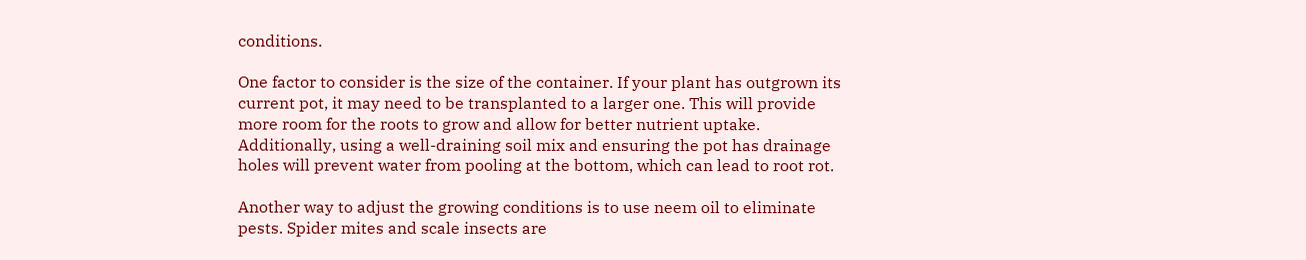conditions.

One factor to consider is the size of the container. If your plant has outgrown its current pot, it may need to be transplanted to a larger one. This will provide more room for the roots to grow and allow for better nutrient uptake. Additionally, using a well-draining soil mix and ensuring the pot has drainage holes will prevent water from pooling at the bottom, which can lead to root rot.

Another way to adjust the growing conditions is to use neem oil to eliminate pests. Spider mites and scale insects are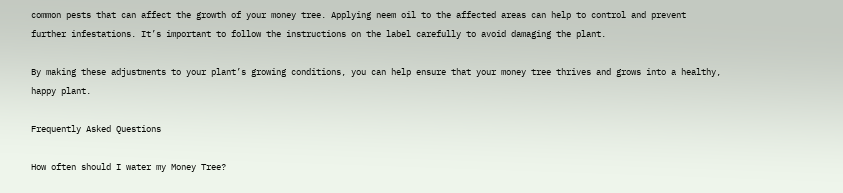common pests that can affect the growth of your money tree. Applying neem oil to the affected areas can help to control and prevent further infestations. It’s important to follow the instructions on the label carefully to avoid damaging the plant.

By making these adjustments to your plant’s growing conditions, you can help ensure that your money tree thrives and grows into a healthy, happy plant.

Frequently Asked Questions

How often should I water my Money Tree?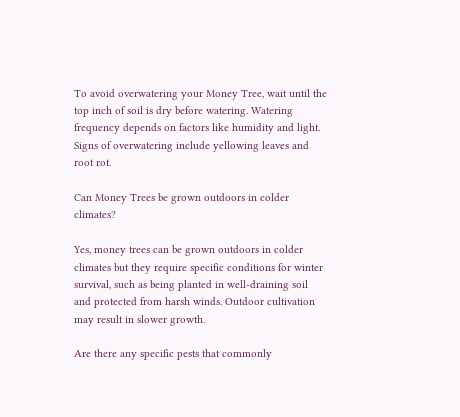To avoid overwatering your Money Tree, wait until the top inch of soil is dry before watering. Watering frequency depends on factors like humidity and light. Signs of overwatering include yellowing leaves and root rot.

Can Money Trees be grown outdoors in colder climates?

Yes, money trees can be grown outdoors in colder climates but they require specific conditions for winter survival, such as being planted in well-draining soil and protected from harsh winds. Outdoor cultivation may result in slower growth.

Are there any specific pests that commonly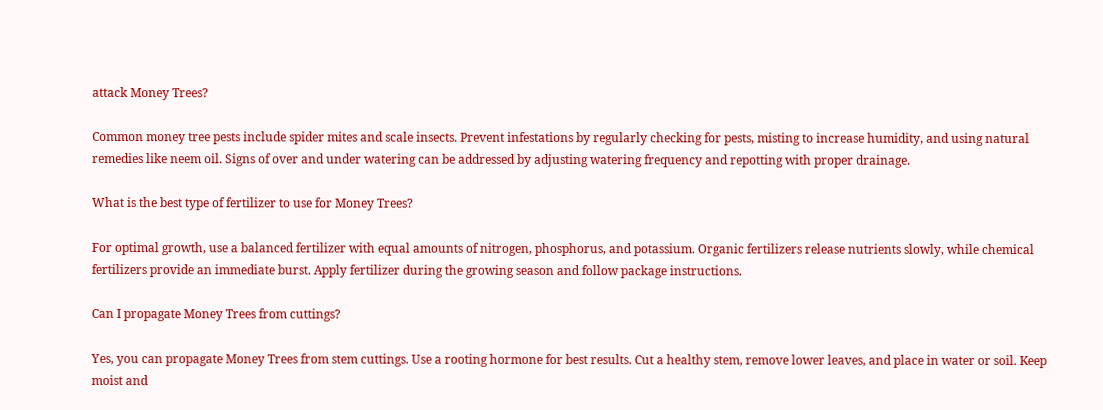attack Money Trees?

Common money tree pests include spider mites and scale insects. Prevent infestations by regularly checking for pests, misting to increase humidity, and using natural remedies like neem oil. Signs of over and under watering can be addressed by adjusting watering frequency and repotting with proper drainage.

What is the best type of fertilizer to use for Money Trees?

For optimal growth, use a balanced fertilizer with equal amounts of nitrogen, phosphorus, and potassium. Organic fertilizers release nutrients slowly, while chemical fertilizers provide an immediate burst. Apply fertilizer during the growing season and follow package instructions.

Can I propagate Money Trees from cuttings?

Yes, you can propagate Money Trees from stem cuttings. Use a rooting hormone for best results. Cut a healthy stem, remove lower leaves, and place in water or soil. Keep moist and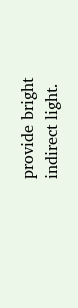provide bright indirect light.